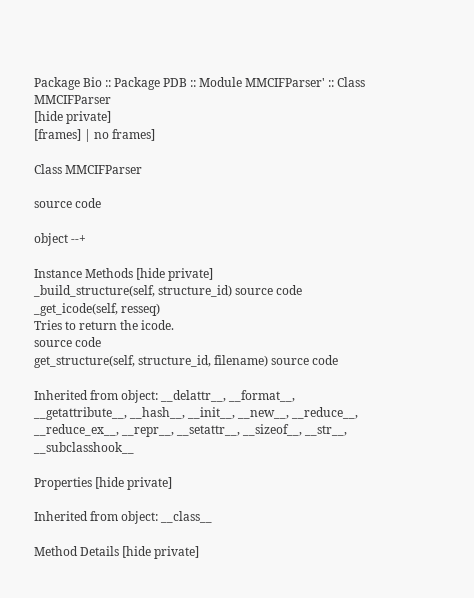Package Bio :: Package PDB :: Module MMCIFParser' :: Class MMCIFParser
[hide private]
[frames] | no frames]

Class MMCIFParser

source code

object --+

Instance Methods [hide private]
_build_structure(self, structure_id) source code
_get_icode(self, resseq)
Tries to return the icode.
source code
get_structure(self, structure_id, filename) source code

Inherited from object: __delattr__, __format__, __getattribute__, __hash__, __init__, __new__, __reduce__, __reduce_ex__, __repr__, __setattr__, __sizeof__, __str__, __subclasshook__

Properties [hide private]

Inherited from object: __class__

Method Details [hide private]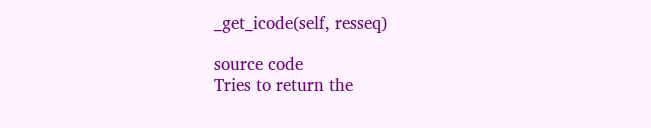_get_icode(self, resseq)

source code
Tries to return the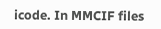icode. In MMCIF files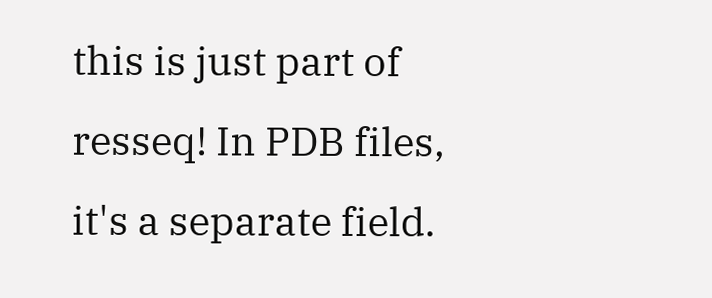this is just part of
resseq! In PDB files, it's a separate field.